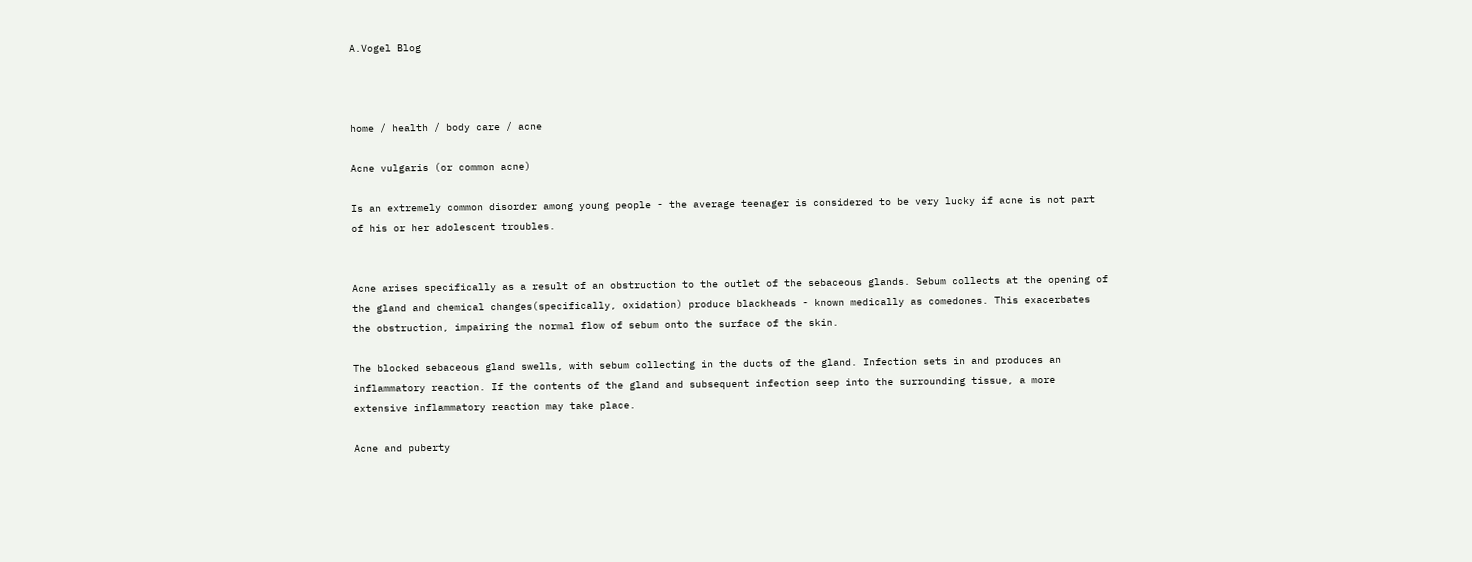A.Vogel Blog



home / health / body care / acne

Acne vulgaris (or common acne)

Is an extremely common disorder among young people - the average teenager is considered to be very lucky if acne is not part of his or her adolescent troubles.


Acne arises specifically as a result of an obstruction to the outlet of the sebaceous glands. Sebum collects at the opening of the gland and chemical changes(specifically, oxidation) produce blackheads - known medically as comedones. This exacerbates the obstruction, impairing the normal flow of sebum onto the surface of the skin.

The blocked sebaceous gland swells, with sebum collecting in the ducts of the gland. Infection sets in and produces an inflammatory reaction. If the contents of the gland and subsequent infection seep into the surrounding tissue, a more extensive inflammatory reaction may take place.

Acne and puberty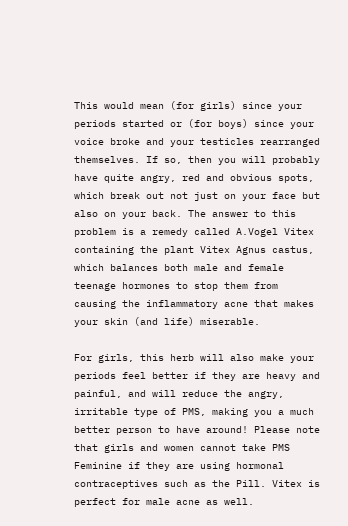This would mean (for girls) since your periods started or (for boys) since your voice broke and your testicles rearranged themselves. If so, then you will probably have quite angry, red and obvious spots, which break out not just on your face but also on your back. The answer to this problem is a remedy called A.Vogel Vitex containing the plant Vitex Agnus castus, which balances both male and female teenage hormones to stop them from causing the inflammatory acne that makes your skin (and life) miserable.

For girls, this herb will also make your periods feel better if they are heavy and painful, and will reduce the angry, irritable type of PMS, making you a much better person to have around! Please note that girls and women cannot take PMS Feminine if they are using hormonal contraceptives such as the Pill. Vitex is perfect for male acne as well.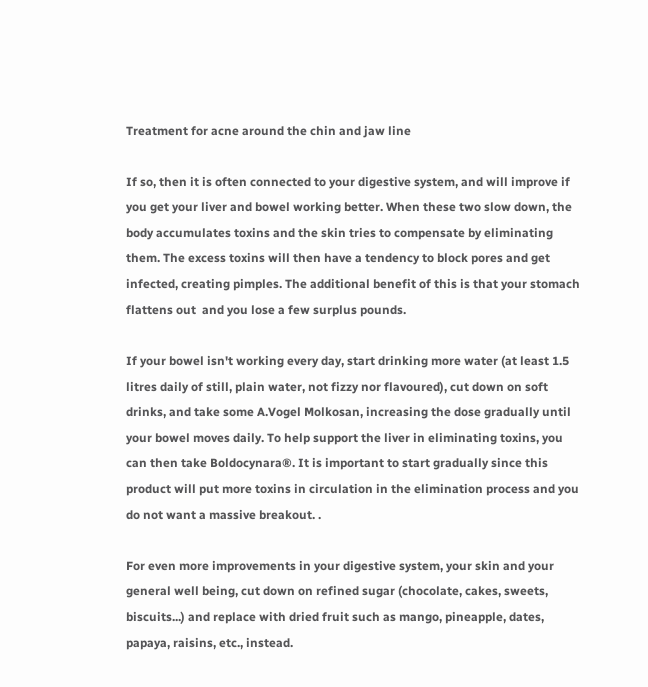Treatment for acne around the chin and jaw line

If so, then it is often connected to your digestive system, and will improve if you get your liver and bowel working better. When these two slow down, the body accumulates toxins and the skin tries to compensate by eliminating them. The excess toxins will then have a tendency to block pores and get infected, creating pimples. The additional benefit of this is that your stomach flattens out  and you lose a few surplus pounds.

If your bowel isn't working every day, start drinking more water (at least 1.5 litres daily of still, plain water, not fizzy nor flavoured), cut down on soft drinks, and take some A.Vogel Molkosan, increasing the dose gradually until your bowel moves daily. To help support the liver in eliminating toxins, you can then take Boldocynara®. It is important to start gradually since this product will put more toxins in circulation in the elimination process and you do not want a massive breakout. .

For even more improvements in your digestive system, your skin and your general well being, cut down on refined sugar (chocolate, cakes, sweets, biscuits...) and replace with dried fruit such as mango, pineapple, dates, papaya, raisins, etc., instead.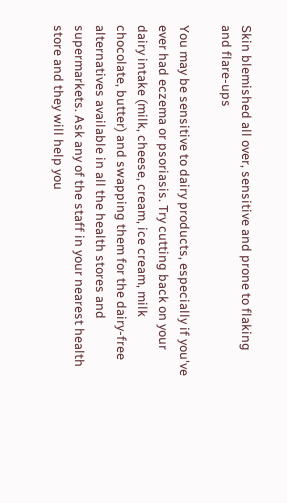Skin blemished all over, sensitive and prone to flaking and flare-ups

You may be sensitive to dairy products, especially if you've ever had eczema or psoriasis. Try cutting back on your dairy intake (milk, cheese, cream, ice cream, milk chocolate, butter) and swapping them for the dairy-free alternatives available in all the health stores and supermarkets. Ask any of the staff in your nearest health store and they will help you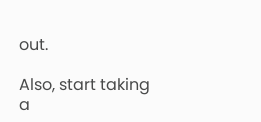out.

Also, start taking a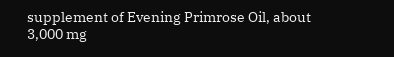supplement of Evening Primrose Oil, about 3,000 mg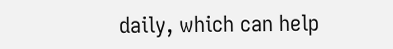daily, which can help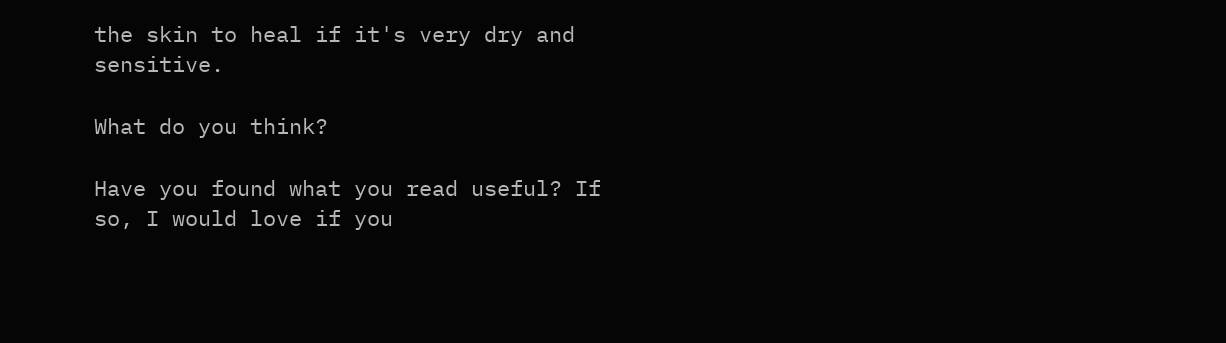the skin to heal if it's very dry and sensitive.

What do you think?

Have you found what you read useful? If so, I would love if you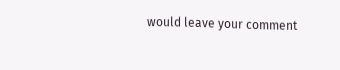would leave your comment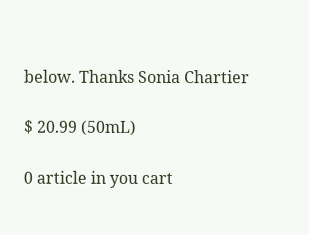below. Thanks Sonia Chartier

$ 20.99 (50mL)

0 article in you cart